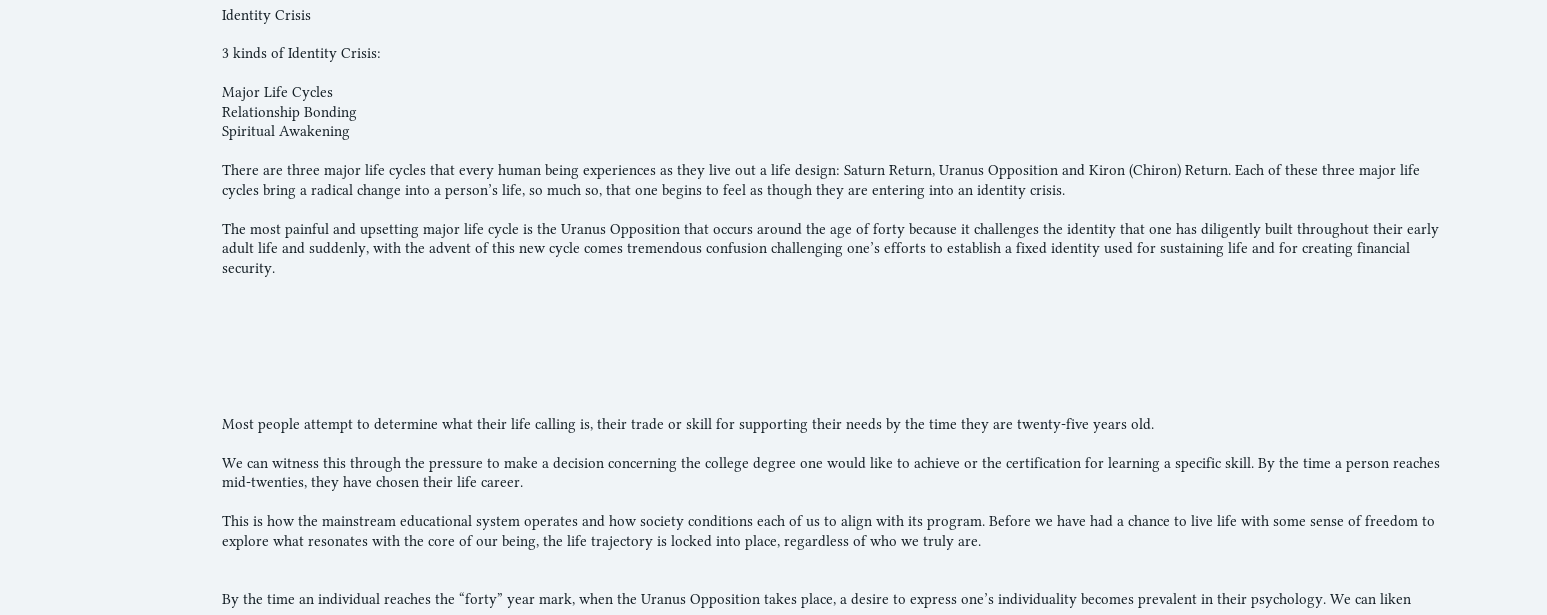Identity Crisis

3 kinds of Identity Crisis:

Major Life Cycles
Relationship Bonding
Spiritual Awakening

There are three major life cycles that every human being experiences as they live out a life design: Saturn Return, Uranus Opposition and Kiron (Chiron) Return. Each of these three major life cycles bring a radical change into a person’s life, so much so, that one begins to feel as though they are entering into an identity crisis.

The most painful and upsetting major life cycle is the Uranus Opposition that occurs around the age of forty because it challenges the identity that one has diligently built throughout their early adult life and suddenly, with the advent of this new cycle comes tremendous confusion challenging one’s efforts to establish a fixed identity used for sustaining life and for creating financial security.







Most people attempt to determine what their life calling is, their trade or skill for supporting their needs by the time they are twenty-five years old.

We can witness this through the pressure to make a decision concerning the college degree one would like to achieve or the certification for learning a specific skill. By the time a person reaches mid-twenties, they have chosen their life career.

This is how the mainstream educational system operates and how society conditions each of us to align with its program. Before we have had a chance to live life with some sense of freedom to explore what resonates with the core of our being, the life trajectory is locked into place, regardless of who we truly are.


By the time an individual reaches the “forty” year mark, when the Uranus Opposition takes place, a desire to express one’s individuality becomes prevalent in their psychology. We can liken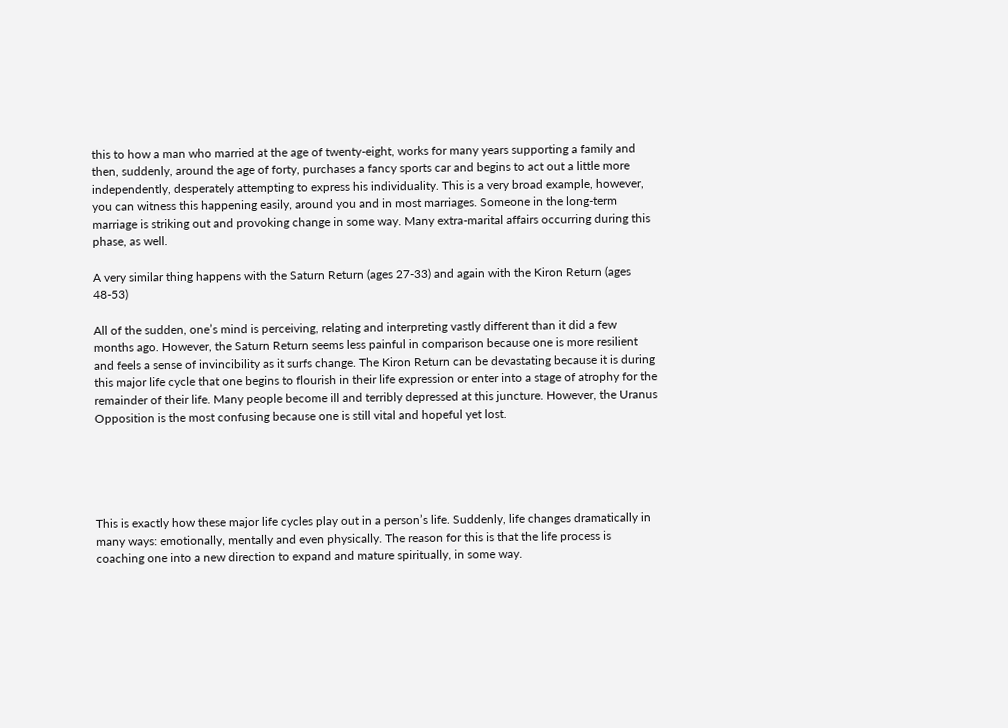this to how a man who married at the age of twenty-eight, works for many years supporting a family and then, suddenly, around the age of forty, purchases a fancy sports car and begins to act out a little more independently, desperately attempting to express his individuality. This is a very broad example, however, you can witness this happening easily, around you and in most marriages. Someone in the long-term marriage is striking out and provoking change in some way. Many extra-marital affairs occurring during this phase, as well.

A very similar thing happens with the Saturn Return (ages 27-33) and again with the Kiron Return (ages 48-53)

All of the sudden, one’s mind is perceiving, relating and interpreting vastly different than it did a few months ago. However, the Saturn Return seems less painful in comparison because one is more resilient and feels a sense of invincibility as it surfs change. The Kiron Return can be devastating because it is during this major life cycle that one begins to flourish in their life expression or enter into a stage of atrophy for the remainder of their life. Many people become ill and terribly depressed at this juncture. However, the Uranus Opposition is the most confusing because one is still vital and hopeful yet lost.





This is exactly how these major life cycles play out in a person’s life. Suddenly, life changes dramatically in many ways: emotionally, mentally and even physically. The reason for this is that the life process is coaching one into a new direction to expand and mature spiritually, in some way.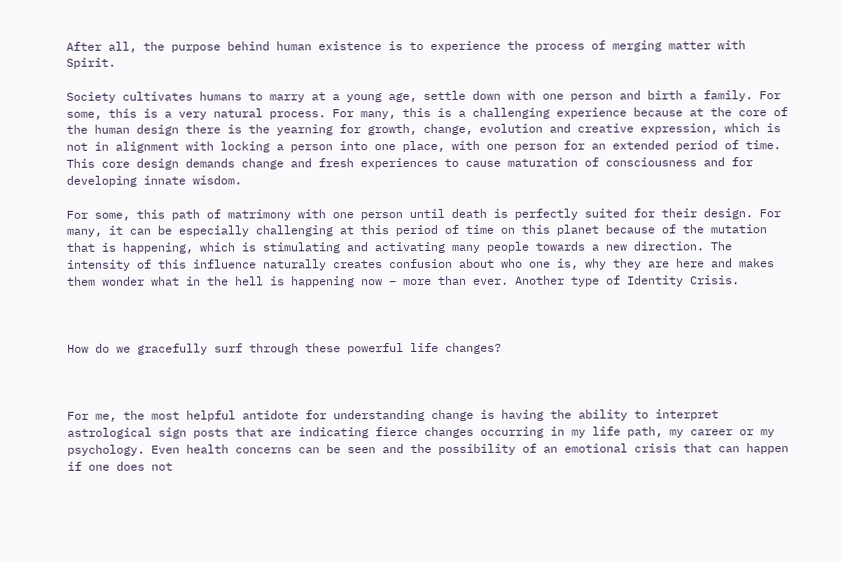After all, the purpose behind human existence is to experience the process of merging matter with Spirit.

Society cultivates humans to marry at a young age, settle down with one person and birth a family. For some, this is a very natural process. For many, this is a challenging experience because at the core of the human design there is the yearning for growth, change, evolution and creative expression, which is not in alignment with locking a person into one place, with one person for an extended period of time. This core design demands change and fresh experiences to cause maturation of consciousness and for developing innate wisdom.

For some, this path of matrimony with one person until death is perfectly suited for their design. For many, it can be especially challenging at this period of time on this planet because of the mutation that is happening, which is stimulating and activating many people towards a new direction. The intensity of this influence naturally creates confusion about who one is, why they are here and makes them wonder what in the hell is happening now – more than ever. Another type of Identity Crisis.



How do we gracefully surf through these powerful life changes?



For me, the most helpful antidote for understanding change is having the ability to interpret astrological sign posts that are indicating fierce changes occurring in my life path, my career or my psychology. Even health concerns can be seen and the possibility of an emotional crisis that can happen if one does not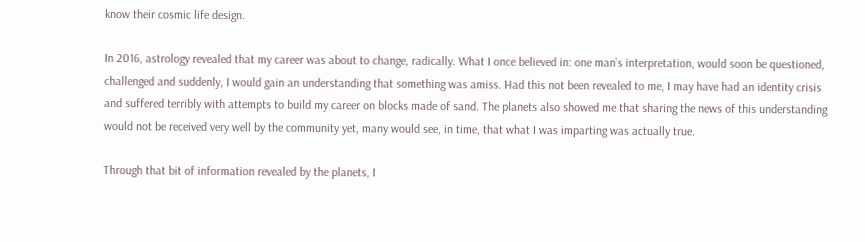know their cosmic life design.

In 2016, astrology revealed that my career was about to change, radically. What I once believed in: one man’s interpretation, would soon be questioned, challenged and suddenly, I would gain an understanding that something was amiss. Had this not been revealed to me, I may have had an identity crisis and suffered terribly with attempts to build my career on blocks made of sand. The planets also showed me that sharing the news of this understanding would not be received very well by the community yet, many would see, in time, that what I was imparting was actually true.

Through that bit of information revealed by the planets, I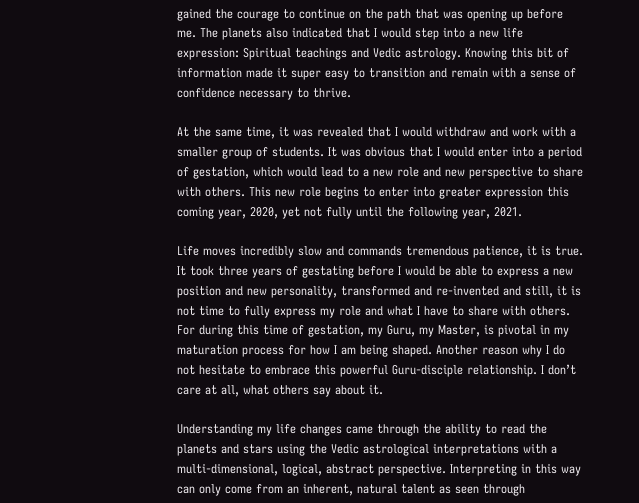gained the courage to continue on the path that was opening up before me. The planets also indicated that I would step into a new life expression: Spiritual teachings and Vedic astrology. Knowing this bit of information made it super easy to transition and remain with a sense of confidence necessary to thrive.

At the same time, it was revealed that I would withdraw and work with a smaller group of students. It was obvious that I would enter into a period of gestation, which would lead to a new role and new perspective to share with others. This new role begins to enter into greater expression this coming year, 2020, yet not fully until the following year, 2021.

Life moves incredibly slow and commands tremendous patience, it is true. It took three years of gestating before I would be able to express a new position and new personality, transformed and re-invented and still, it is not time to fully express my role and what I have to share with others. For during this time of gestation, my Guru, my Master, is pivotal in my maturation process for how I am being shaped. Another reason why I do not hesitate to embrace this powerful Guru-disciple relationship. I don’t care at all, what others say about it.

Understanding my life changes came through the ability to read the planets and stars using the Vedic astrological interpretations with a multi-dimensional, logical, abstract perspective. Interpreting in this way can only come from an inherent, natural talent as seen through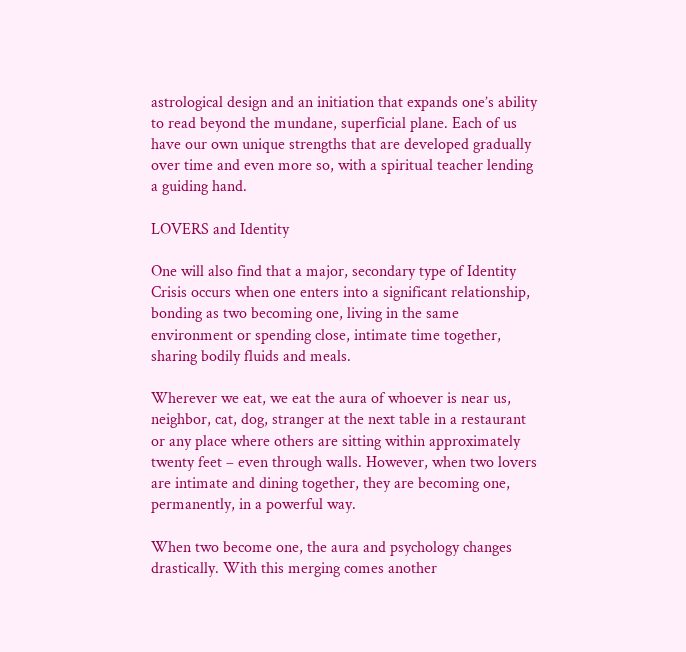astrological design and an initiation that expands one’s ability to read beyond the mundane, superficial plane. Each of us have our own unique strengths that are developed gradually over time and even more so, with a spiritual teacher lending a guiding hand.

LOVERS and Identity

One will also find that a major, secondary type of Identity Crisis occurs when one enters into a significant relationship, bonding as two becoming one, living in the same environment or spending close, intimate time together, sharing bodily fluids and meals.

Wherever we eat, we eat the aura of whoever is near us, neighbor, cat, dog, stranger at the next table in a restaurant or any place where others are sitting within approximately twenty feet – even through walls. However, when two lovers are intimate and dining together, they are becoming one, permanently, in a powerful way.

When two become one, the aura and psychology changes drastically. With this merging comes another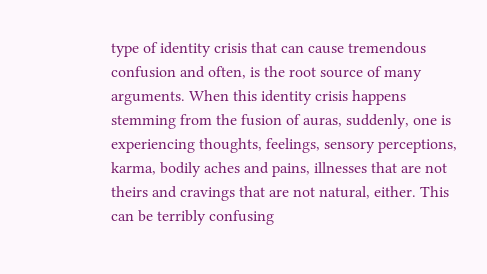type of identity crisis that can cause tremendous confusion and often, is the root source of many arguments. When this identity crisis happens stemming from the fusion of auras, suddenly, one is experiencing thoughts, feelings, sensory perceptions, karma, bodily aches and pains, illnesses that are not theirs and cravings that are not natural, either. This can be terribly confusing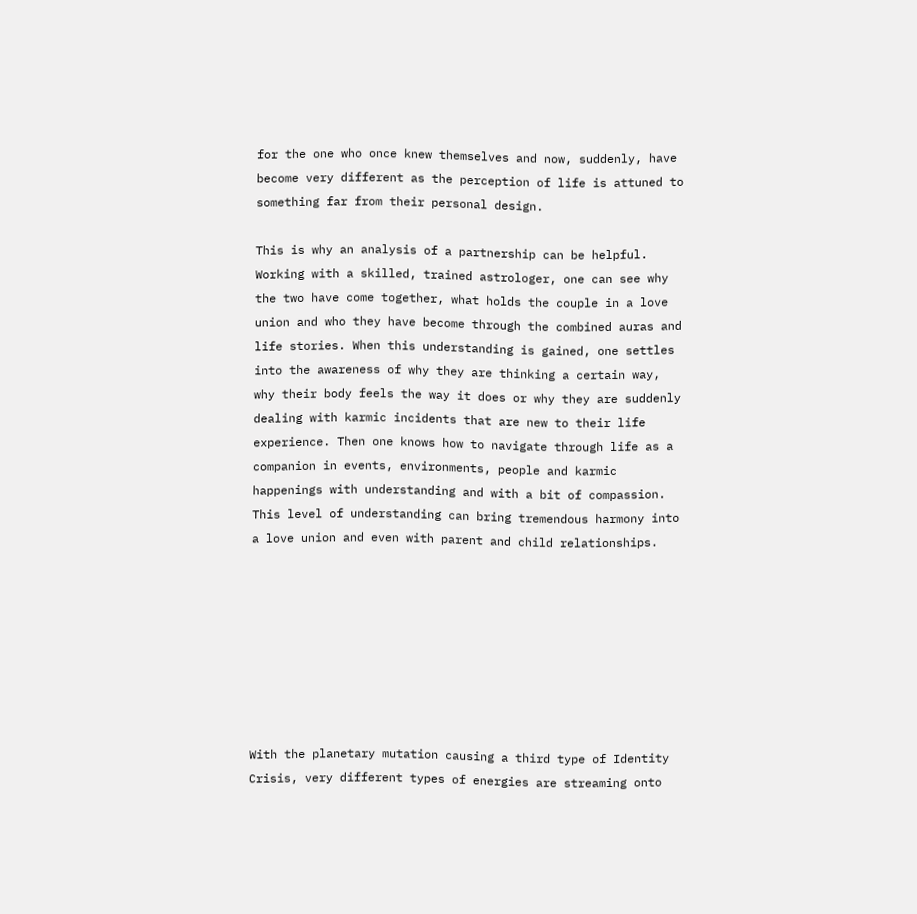for the one who once knew themselves and now, suddenly, have become very different as the perception of life is attuned to something far from their personal design.

This is why an analysis of a partnership can be helpful. Working with a skilled, trained astrologer, one can see why the two have come together, what holds the couple in a love union and who they have become through the combined auras and life stories. When this understanding is gained, one settles into the awareness of why they are thinking a certain way, why their body feels the way it does or why they are suddenly dealing with karmic incidents that are new to their life experience. Then one knows how to navigate through life as a companion in events, environments, people and karmic happenings with understanding and with a bit of compassion. This level of understanding can bring tremendous harmony into a love union and even with parent and child relationships.








With the planetary mutation causing a third type of Identity Crisis, very different types of energies are streaming onto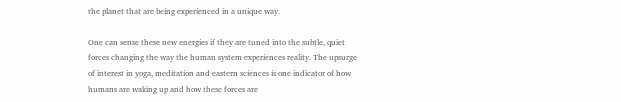the planet that are being experienced in a unique way.

One can sense these new energies if they are tuned into the subtle, quiet forces changing the way the human system experiences reality. The upsurge of interest in yoga, meditation and eastern sciences is one indicator of how humans are waking up and how these forces are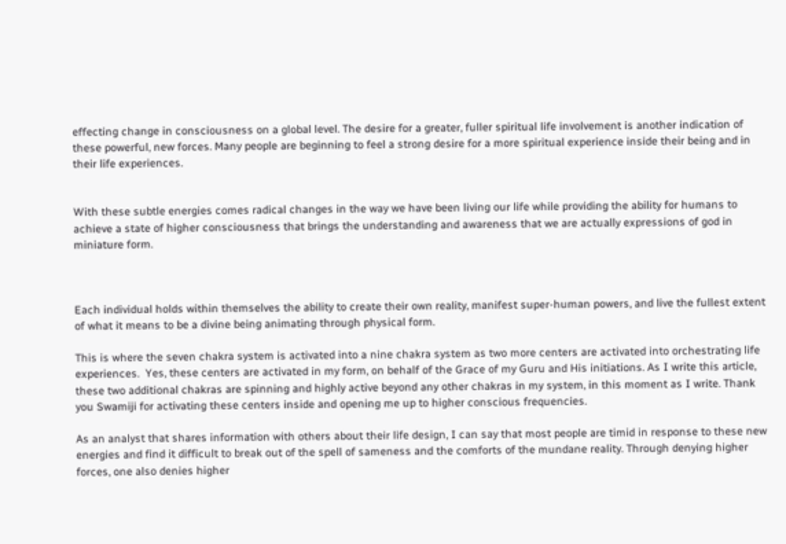effecting change in consciousness on a global level. The desire for a greater, fuller spiritual life involvement is another indication of these powerful, new forces. Many people are beginning to feel a strong desire for a more spiritual experience inside their being and in their life experiences.


With these subtle energies comes radical changes in the way we have been living our life while providing the ability for humans to achieve a state of higher consciousness that brings the understanding and awareness that we are actually expressions of god in miniature form.



Each individual holds within themselves the ability to create their own reality, manifest super-human powers, and live the fullest extent of what it means to be a divine being animating through physical form.

This is where the seven chakra system is activated into a nine chakra system as two more centers are activated into orchestrating life experiences.  Yes, these centers are activated in my form, on behalf of the Grace of my Guru and His initiations. As I write this article, these two additional chakras are spinning and highly active beyond any other chakras in my system, in this moment as I write. Thank you Swamiji for activating these centers inside and opening me up to higher conscious frequencies.

As an analyst that shares information with others about their life design, I can say that most people are timid in response to these new energies and find it difficult to break out of the spell of sameness and the comforts of the mundane reality. Through denying higher forces, one also denies higher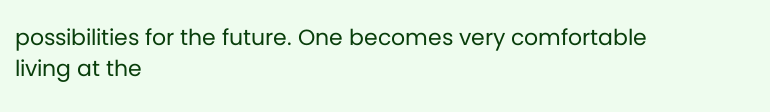possibilities for the future. One becomes very comfortable living at the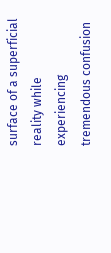surface of a superficial reality while experiencing tremendous confusion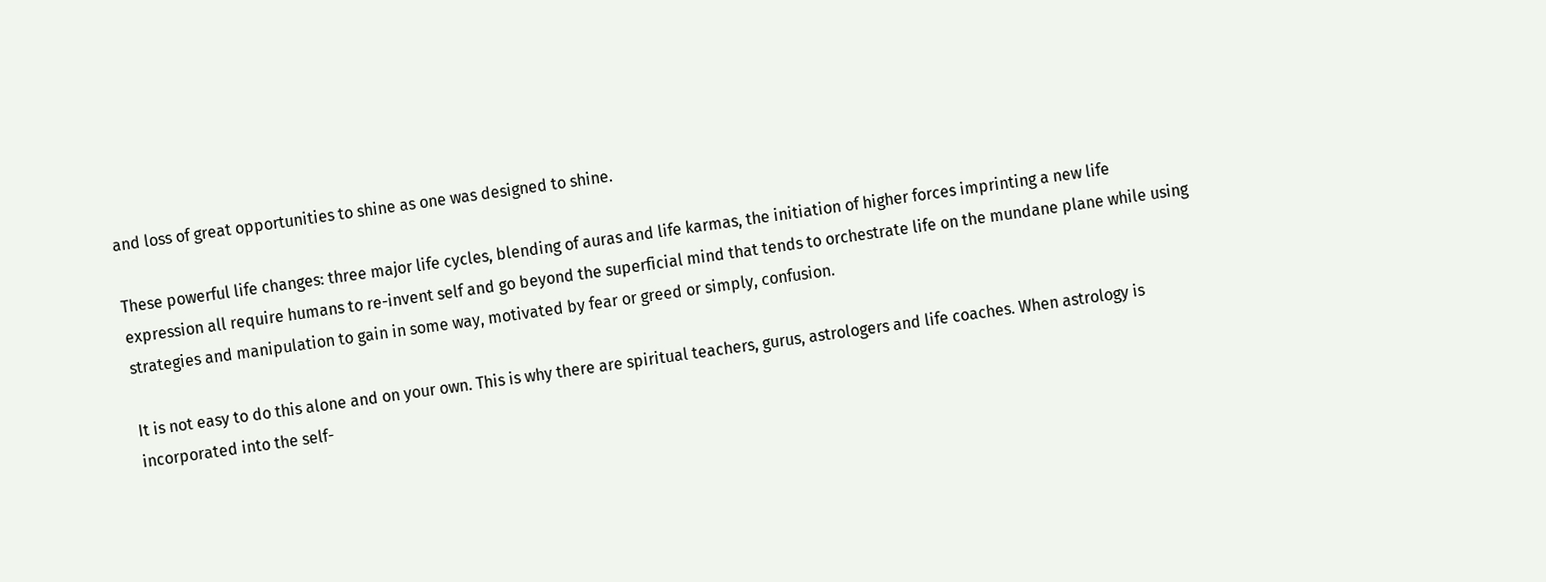and loss of great opportunities to shine as one was designed to shine.

These powerful life changes: three major life cycles, blending of auras and life karmas, the initiation of higher forces imprinting a new life expression all require humans to re-invent self and go beyond the superficial mind that tends to orchestrate life on the mundane plane while using strategies and manipulation to gain in some way, motivated by fear or greed or simply, confusion.

It is not easy to do this alone and on your own. This is why there are spiritual teachers, gurus, astrologers and life coaches. When astrology is incorporated into the self-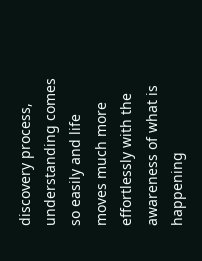discovery process, understanding comes so easily and life moves much more effortlessly with the awareness of what is happening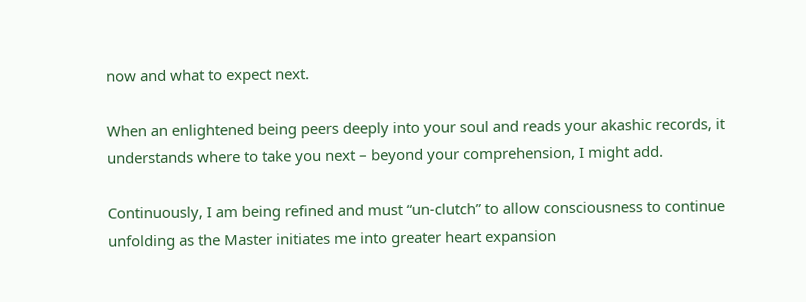now and what to expect next.

When an enlightened being peers deeply into your soul and reads your akashic records, it understands where to take you next – beyond your comprehension, I might add.

Continuously, I am being refined and must “un-clutch” to allow consciousness to continue unfolding as the Master initiates me into greater heart expansion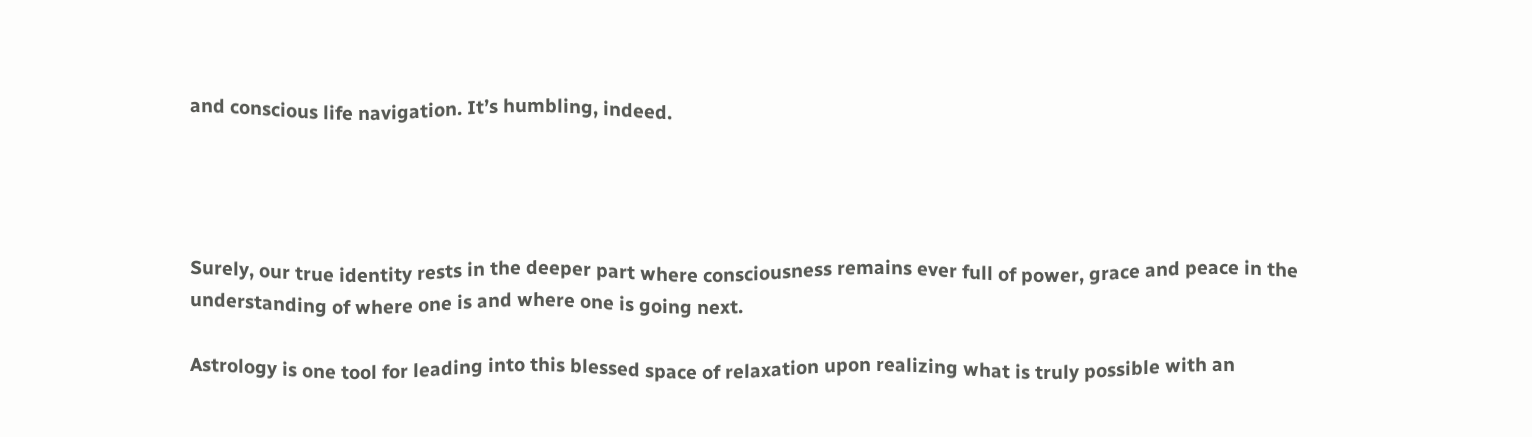and conscious life navigation. It’s humbling, indeed.




Surely, our true identity rests in the deeper part where consciousness remains ever full of power, grace and peace in the understanding of where one is and where one is going next.

Astrology is one tool for leading into this blessed space of relaxation upon realizing what is truly possible with an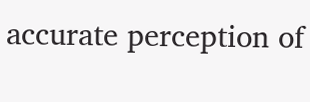accurate perception of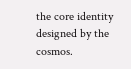the core identity designed by the cosmos.